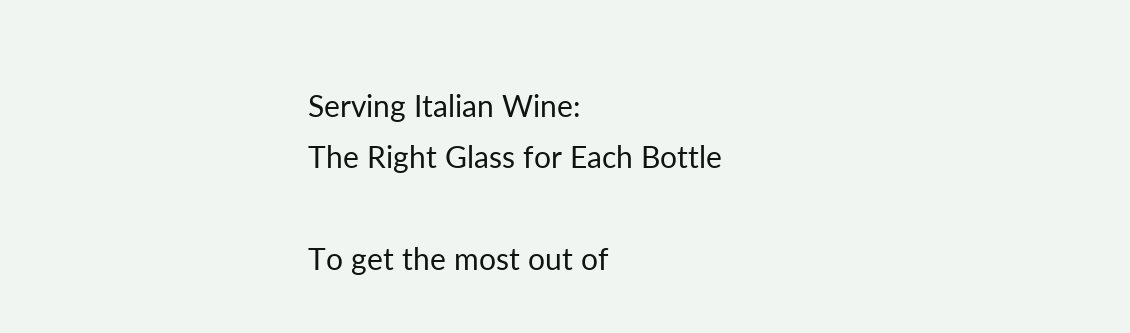Serving Italian Wine:
The Right Glass for Each Bottle

To get the most out of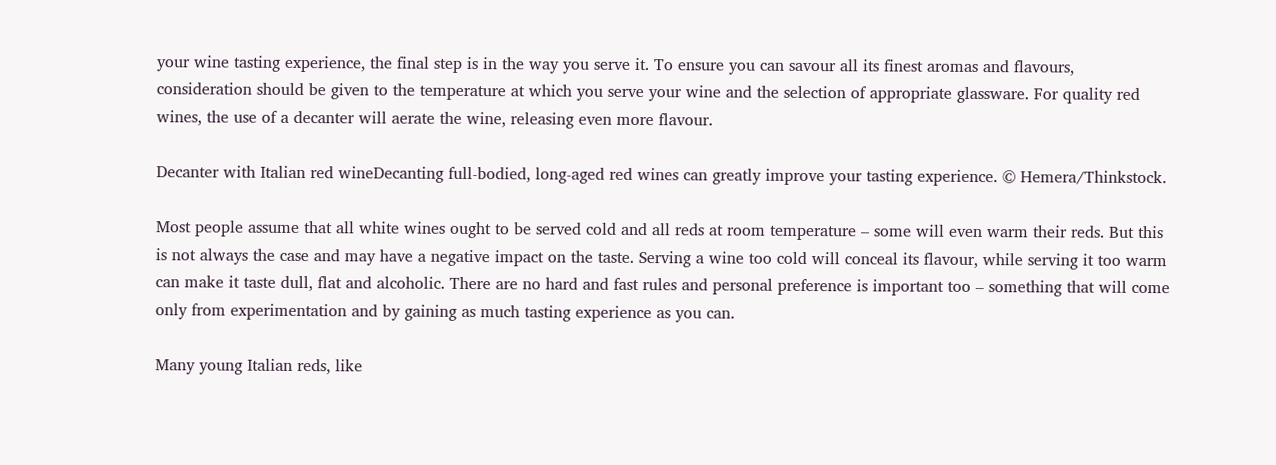your wine tasting experience, the final step is in the way you serve it. To ensure you can savour all its finest aromas and flavours, consideration should be given to the temperature at which you serve your wine and the selection of appropriate glassware. For quality red wines, the use of a decanter will aerate the wine, releasing even more flavour.

Decanter with Italian red wineDecanting full-bodied, long-aged red wines can greatly improve your tasting experience. © Hemera/Thinkstock.

Most people assume that all white wines ought to be served cold and all reds at room temperature – some will even warm their reds. But this is not always the case and may have a negative impact on the taste. Serving a wine too cold will conceal its flavour, while serving it too warm can make it taste dull, flat and alcoholic. There are no hard and fast rules and personal preference is important too – something that will come only from experimentation and by gaining as much tasting experience as you can.

Many young Italian reds, like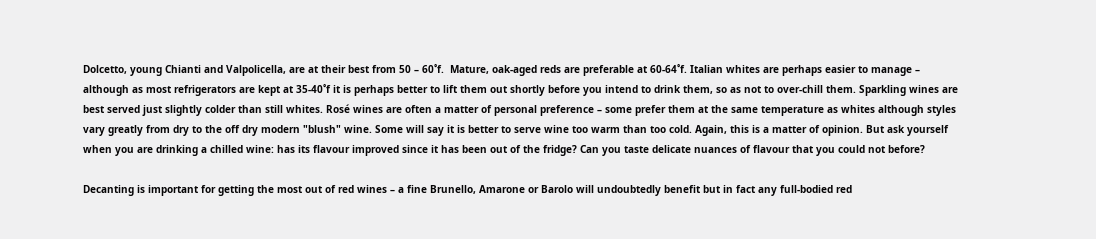Dolcetto, young Chianti and Valpolicella, are at their best from 50 – 60˚f.  Mature, oak-aged reds are preferable at 60-64˚f. Italian whites are perhaps easier to manage – although as most refrigerators are kept at 35-40˚f it is perhaps better to lift them out shortly before you intend to drink them, so as not to over-chill them. Sparkling wines are best served just slightly colder than still whites. Rosé wines are often a matter of personal preference – some prefer them at the same temperature as whites although styles vary greatly from dry to the off dry modern "blush" wine. Some will say it is better to serve wine too warm than too cold. Again, this is a matter of opinion. But ask yourself when you are drinking a chilled wine: has its flavour improved since it has been out of the fridge? Can you taste delicate nuances of flavour that you could not before?

Decanting is important for getting the most out of red wines – a fine Brunello, Amarone or Barolo will undoubtedly benefit but in fact any full-bodied red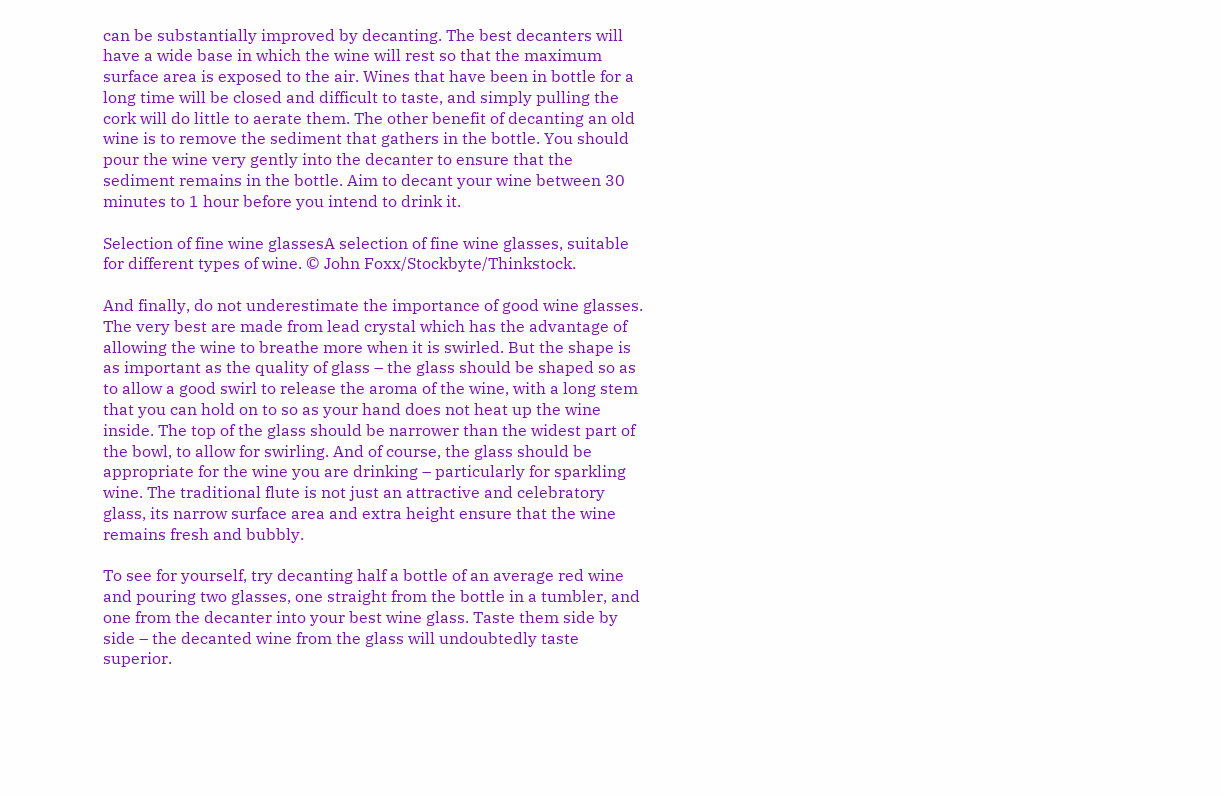can be substantially improved by decanting. The best decanters will have a wide base in which the wine will rest so that the maximum surface area is exposed to the air. Wines that have been in bottle for a long time will be closed and difficult to taste, and simply pulling the cork will do little to aerate them. The other benefit of decanting an old wine is to remove the sediment that gathers in the bottle. You should pour the wine very gently into the decanter to ensure that the sediment remains in the bottle. Aim to decant your wine between 30 minutes to 1 hour before you intend to drink it.

Selection of fine wine glassesA selection of fine wine glasses, suitable for different types of wine. © John Foxx/Stockbyte/Thinkstock.

And finally, do not underestimate the importance of good wine glasses. The very best are made from lead crystal which has the advantage of allowing the wine to breathe more when it is swirled. But the shape is as important as the quality of glass – the glass should be shaped so as to allow a good swirl to release the aroma of the wine, with a long stem that you can hold on to so as your hand does not heat up the wine inside. The top of the glass should be narrower than the widest part of the bowl, to allow for swirling. And of course, the glass should be appropriate for the wine you are drinking – particularly for sparkling wine. The traditional flute is not just an attractive and celebratory glass, its narrow surface area and extra height ensure that the wine remains fresh and bubbly.

To see for yourself, try decanting half a bottle of an average red wine and pouring two glasses, one straight from the bottle in a tumbler, and one from the decanter into your best wine glass. Taste them side by side – the decanted wine from the glass will undoubtedly taste superior.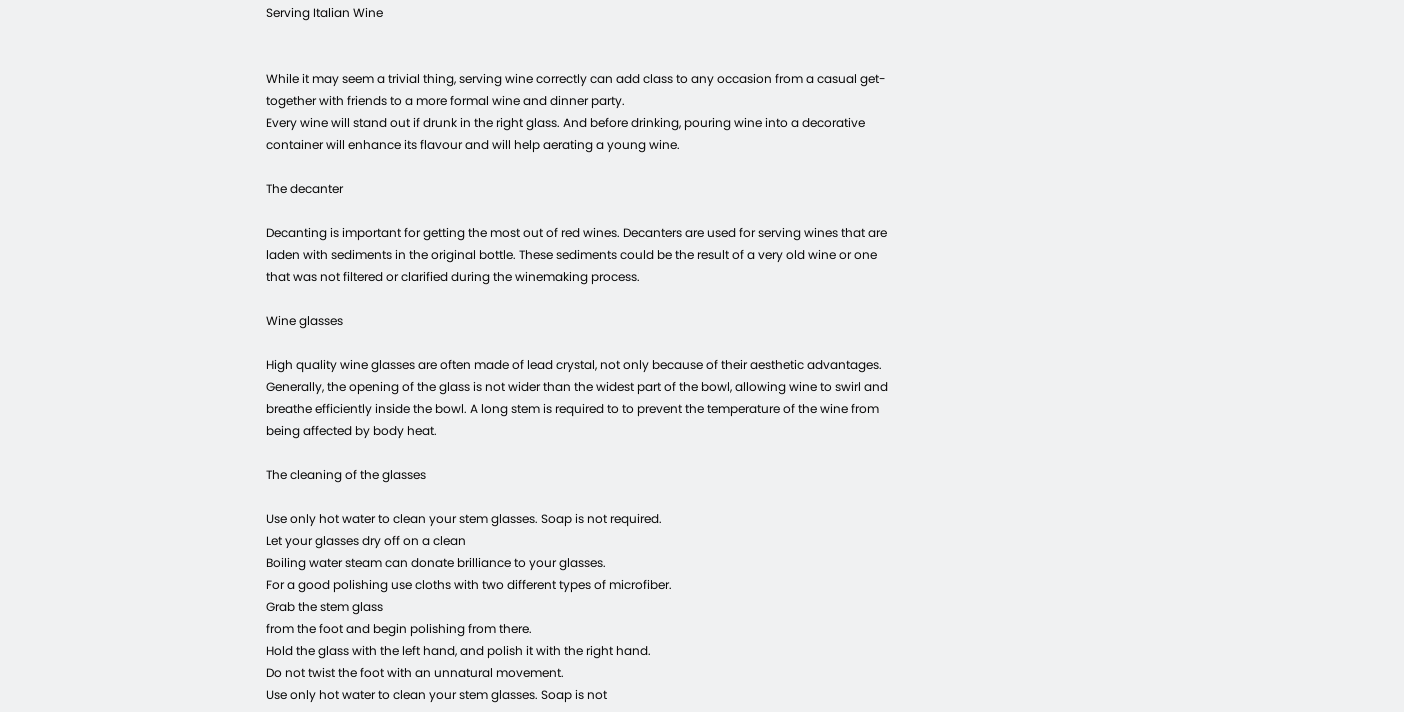Serving Italian Wine


While it may seem a trivial thing, serving wine correctly can add class to any occasion from a casual get-together with friends to a more formal wine and dinner party.
Every wine will stand out if drunk in the right glass. And before drinking, pouring wine into a decorative container will enhance its flavour and will help aerating a young wine.

The decanter

Decanting is important for getting the most out of red wines. Decanters are used for serving wines that are laden with sediments in the original bottle. These sediments could be the result of a very old wine or one that was not filtered or clarified during the winemaking process.

Wine glasses

High quality wine glasses are often made of lead crystal, not only because of their aesthetic advantages. Generally, the opening of the glass is not wider than the widest part of the bowl, allowing wine to swirl and breathe efficiently inside the bowl. A long stem is required to to prevent the temperature of the wine from being affected by body heat.

The cleaning of the glasses

Use only hot water to clean your stem glasses. Soap is not required.
Let your glasses dry off on a clean
Boiling water steam can donate brilliance to your glasses.
For a good polishing use cloths with two different types of microfiber.
Grab the stem glass
from the foot and begin polishing from there.
Hold the glass with the left hand, and polish it with the right hand.
Do not twist the foot with an unnatural movement.
Use only hot water to clean your stem glasses. Soap is not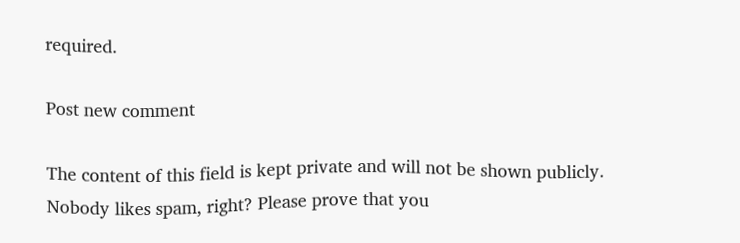required.

Post new comment

The content of this field is kept private and will not be shown publicly.
Nobody likes spam, right? Please prove that you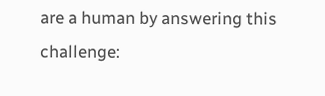are a human by answering this challenge: